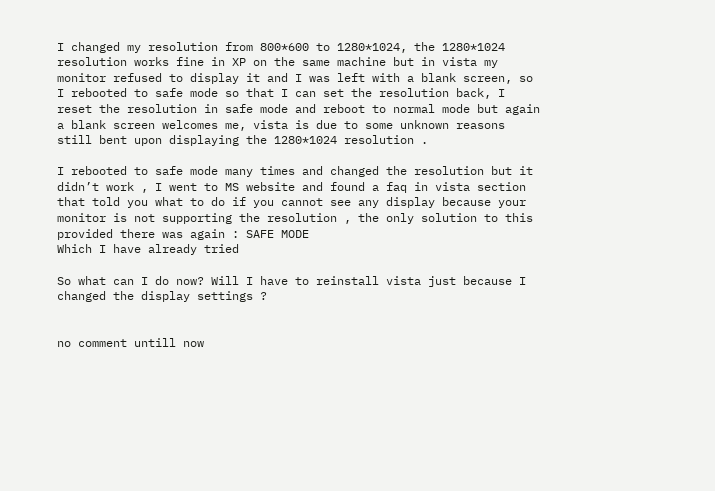I changed my resolution from 800*600 to 1280*1024, the 1280*1024 resolution works fine in XP on the same machine but in vista my monitor refused to display it and I was left with a blank screen, so I rebooted to safe mode so that I can set the resolution back, I reset the resolution in safe mode and reboot to normal mode but again a blank screen welcomes me, vista is due to some unknown reasons still bent upon displaying the 1280*1024 resolution .

I rebooted to safe mode many times and changed the resolution but it didn’t work , I went to MS website and found a faq in vista section that told you what to do if you cannot see any display because your monitor is not supporting the resolution , the only solution to this provided there was again : SAFE MODE
Which I have already tried

So what can I do now? Will I have to reinstall vista just because I changed the display settings ?


no comment untill now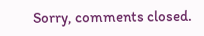Sorry, comments closed.